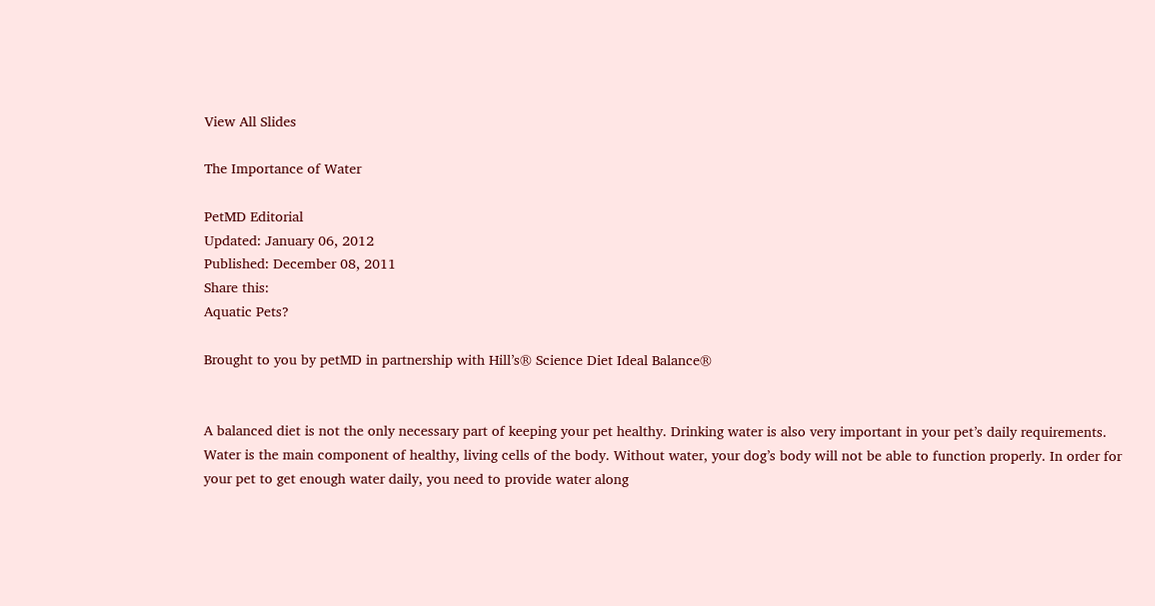View All Slides

The Importance of Water

PetMD Editorial
Updated: January 06, 2012
Published: December 08, 2011
Share this:
Aquatic Pets?

Brought to you by petMD in partnership with Hill’s® Science Diet Ideal Balance®


A balanced diet is not the only necessary part of keeping your pet healthy. Drinking water is also very important in your pet’s daily requirements. Water is the main component of healthy, living cells of the body. Without water, your dog’s body will not be able to function properly. In order for your pet to get enough water daily, you need to provide water along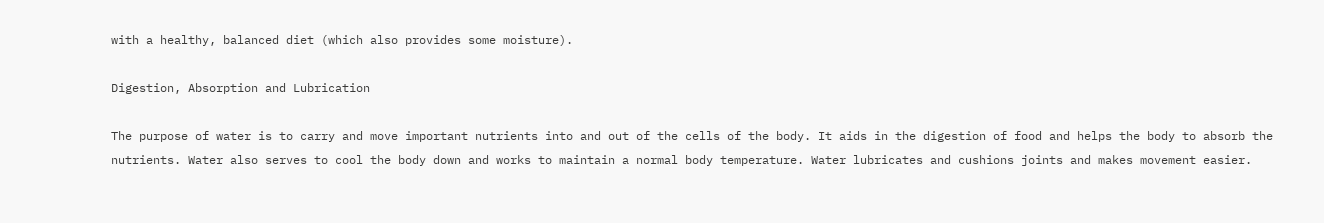with a healthy, balanced diet (which also provides some moisture).

Digestion, Absorption and Lubrication

The purpose of water is to carry and move important nutrients into and out of the cells of the body. It aids in the digestion of food and helps the body to absorb the nutrients. Water also serves to cool the body down and works to maintain a normal body temperature. Water lubricates and cushions joints and makes movement easier.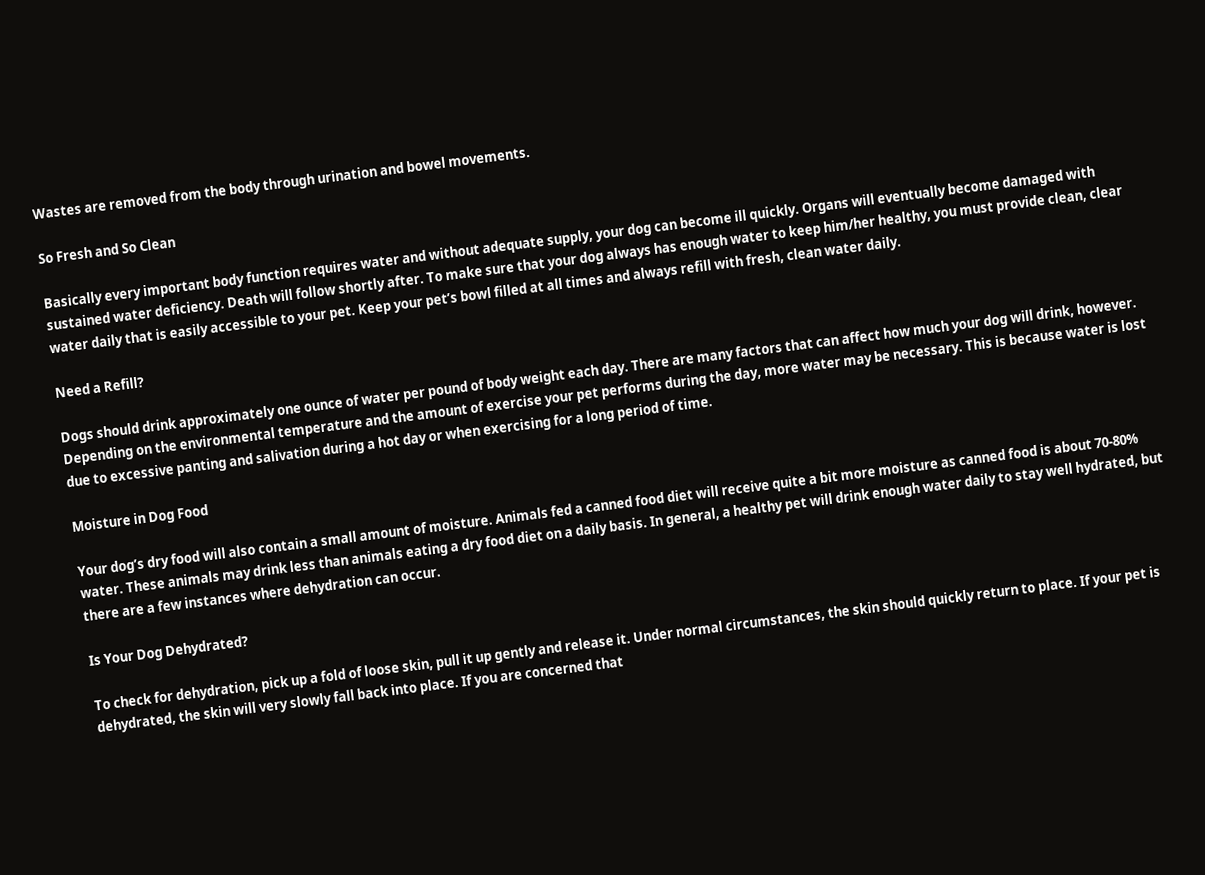Wastes are removed from the body through urination and bowel movements.

So Fresh and So Clean

Basically every important body function requires water and without adequate supply, your dog can become ill quickly. Organs will eventually become damaged with sustained water deficiency. Death will follow shortly after. To make sure that your dog always has enough water to keep him/her healthy, you must provide clean, clear water daily that is easily accessible to your pet. Keep your pet’s bowl filled at all times and always refill with fresh, clean water daily.

Need a Refill?

Dogs should drink approximately one ounce of water per pound of body weight each day. There are many factors that can affect how much your dog will drink, however. Depending on the environmental temperature and the amount of exercise your pet performs during the day, more water may be necessary. This is because water is lost due to excessive panting and salivation during a hot day or when exercising for a long period of time.

Moisture in Dog Food

Your dog’s dry food will also contain a small amount of moisture. Animals fed a canned food diet will receive quite a bit more moisture as canned food is about 70-80% water. These animals may drink less than animals eating a dry food diet on a daily basis. In general, a healthy pet will drink enough water daily to stay well hydrated, but there are a few instances where dehydration can occur.

Is Your Dog Dehydrated?

To check for dehydration, pick up a fold of loose skin, pull it up gently and release it. Under normal circumstances, the skin should quickly return to place. If your pet is dehydrated, the skin will very slowly fall back into place. If you are concerned that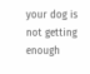your dog is not getting enough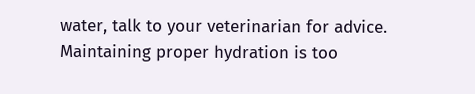water, talk to your veterinarian for advice. Maintaining proper hydration is too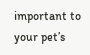important to your pet’s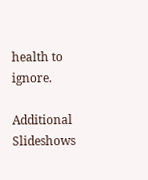health to ignore.

Additional Slideshows